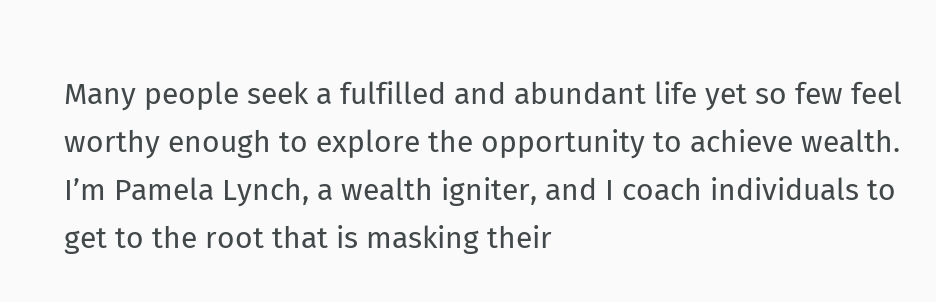Many people seek a fulfilled and abundant life yet so few feel worthy enough to explore the opportunity to achieve wealth. I’m Pamela Lynch, a wealth igniter, and I coach individuals to get to the root that is masking their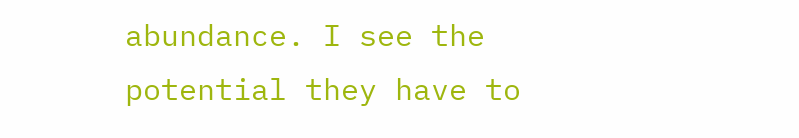abundance. I see the potential they have to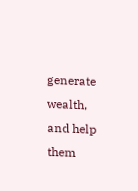generate wealth, and help them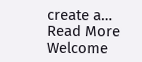create a… Read More Welcome